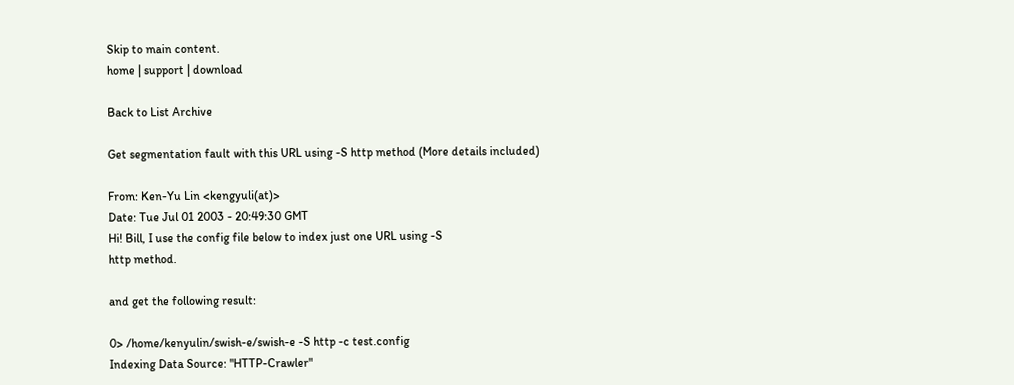Skip to main content.
home | support | download

Back to List Archive

Get segmentation fault with this URL using -S http method (More details included)

From: Ken-Yu Lin <kengyuli(at)>
Date: Tue Jul 01 2003 - 20:49:30 GMT
Hi! Bill, I use the config file below to index just one URL using -S
http method.

and get the following result:

0> /home/kenyulin/swish-e/swish-e -S http -c test.config
Indexing Data Source: "HTTP-Crawler"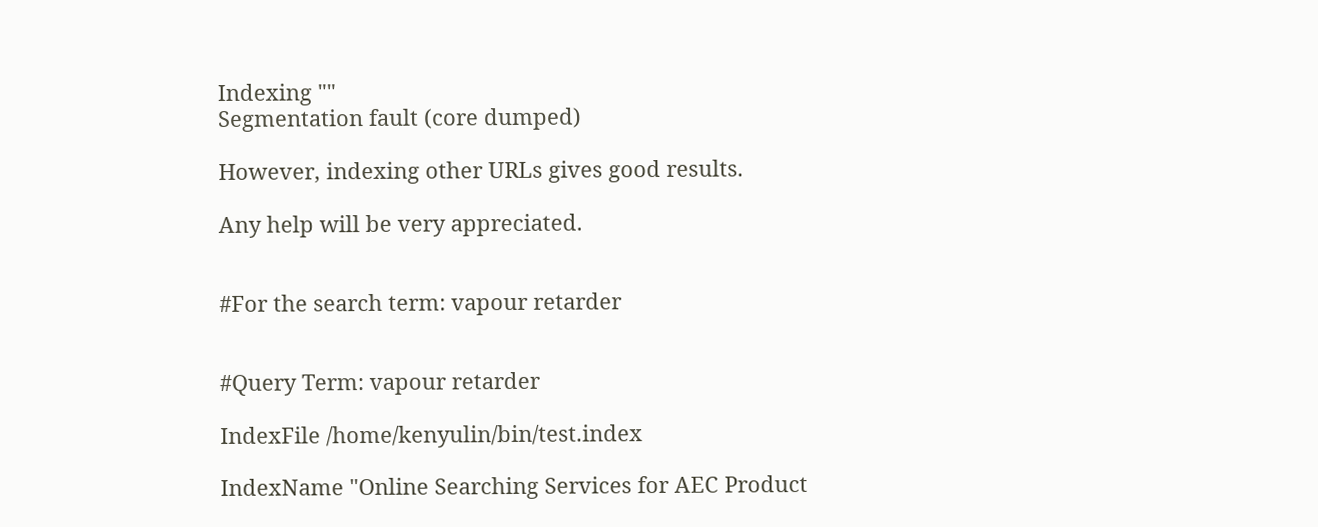Indexing ""
Segmentation fault (core dumped)

However, indexing other URLs gives good results.

Any help will be very appreciated.


#For the search term: vapour retarder


#Query Term: vapour retarder

IndexFile /home/kenyulin/bin/test.index

IndexName "Online Searching Services for AEC Product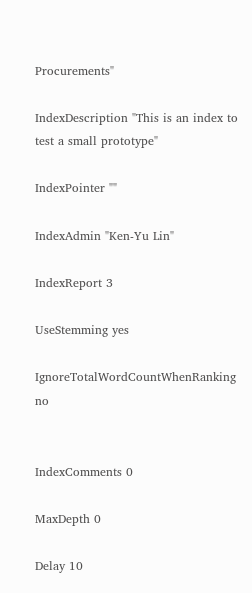Procurements"

IndexDescription "This is an index to test a small prototype"

IndexPointer ""

IndexAdmin "Ken-Yu Lin"

IndexReport 3

UseStemming yes

IgnoreTotalWordCountWhenRanking no


IndexComments 0

MaxDepth 0

Delay 10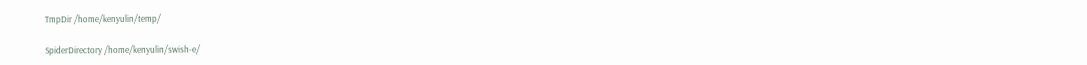TmpDir /home/kenyulin/temp/

SpiderDirectory /home/kenyulin/swish-e/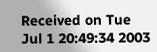Received on Tue Jul 1 20:49:34 2003